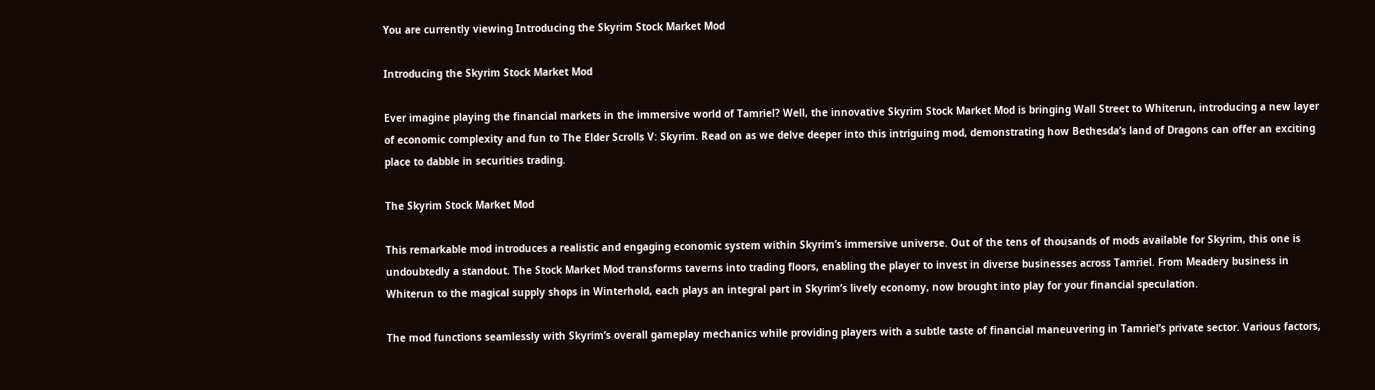You are currently viewing Introducing the Skyrim Stock Market Mod

Introducing the Skyrim Stock Market Mod

Ever imagine playing the financial markets in the immersive world of Tamriel? Well, the innovative Skyrim Stock Market Mod is bringing Wall Street to Whiterun, introducing a new layer of economic complexity and fun to The Elder Scrolls V: Skyrim. Read on as we delve deeper into this intriguing mod, demonstrating how Bethesda’s land of Dragons can offer an exciting place to dabble in securities trading.

The Skyrim Stock Market Mod

This remarkable mod introduces a realistic and engaging economic system within Skyrim’s immersive universe. Out of the tens of thousands of mods available for Skyrim, this one is undoubtedly a standout. The Stock Market Mod transforms taverns into trading floors, enabling the player to invest in diverse businesses across Tamriel. From Meadery business in Whiterun to the magical supply shops in Winterhold, each plays an integral part in Skyrim’s lively economy, now brought into play for your financial speculation.

The mod functions seamlessly with Skyrim’s overall gameplay mechanics while providing players with a subtle taste of financial maneuvering in Tamriel’s private sector. Various factors,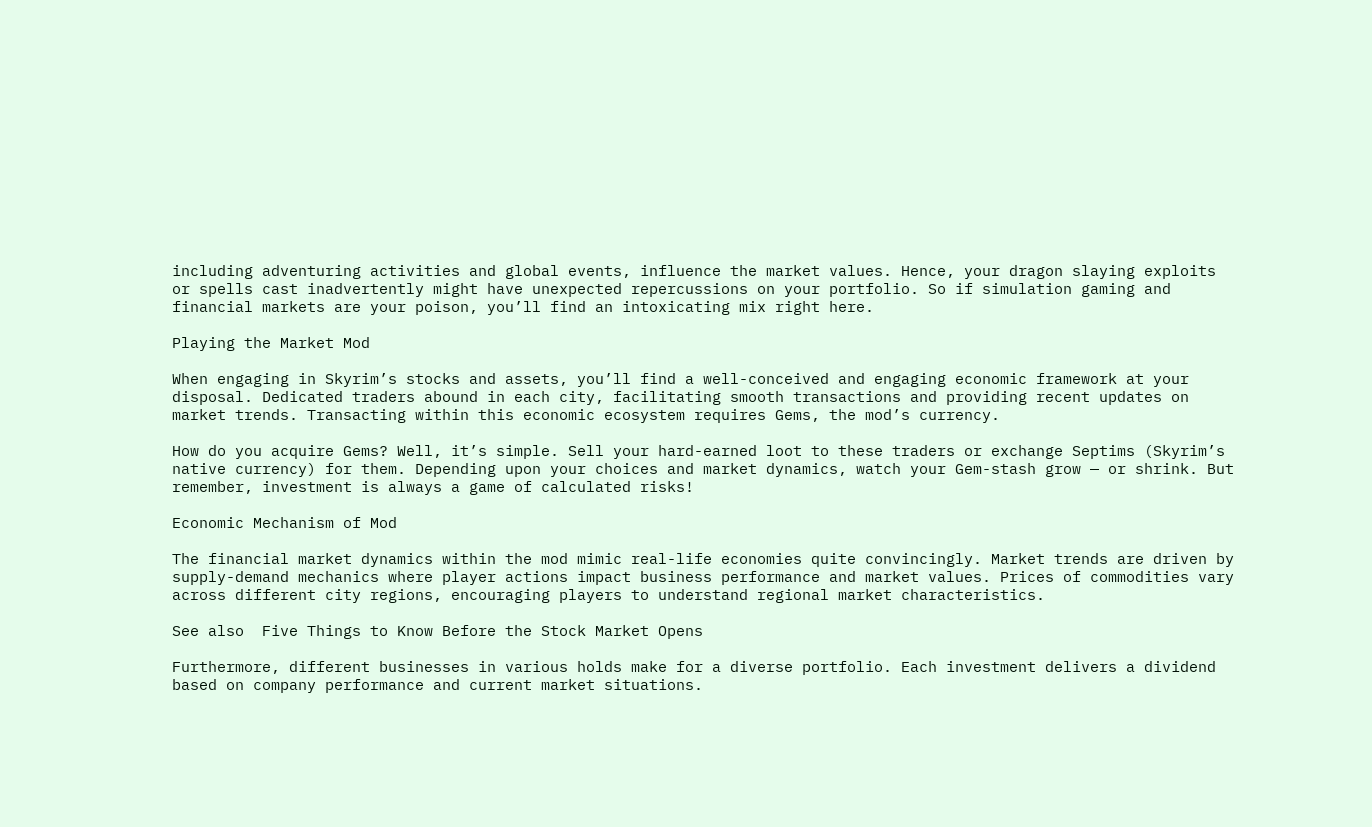including adventuring activities and global events, influence the market values. Hence, your dragon slaying exploits or spells cast inadvertently might have unexpected repercussions on your portfolio. So if simulation gaming and financial markets are your poison, you’ll find an intoxicating mix right here.

Playing the Market Mod

When engaging in Skyrim’s stocks and assets, you’ll find a well-conceived and engaging economic framework at your disposal. Dedicated traders abound in each city, facilitating smooth transactions and providing recent updates on market trends. Transacting within this economic ecosystem requires Gems, the mod’s currency.

How do you acquire Gems? Well, it’s simple. Sell your hard-earned loot to these traders or exchange Septims (Skyrim’s native currency) for them. Depending upon your choices and market dynamics, watch your Gem-stash grow — or shrink. But remember, investment is always a game of calculated risks!

Economic Mechanism of Mod

The financial market dynamics within the mod mimic real-life economies quite convincingly. Market trends are driven by supply-demand mechanics where player actions impact business performance and market values. Prices of commodities vary across different city regions, encouraging players to understand regional market characteristics.

See also  Five Things to Know Before the Stock Market Opens

Furthermore, different businesses in various holds make for a diverse portfolio. Each investment delivers a dividend based on company performance and current market situations.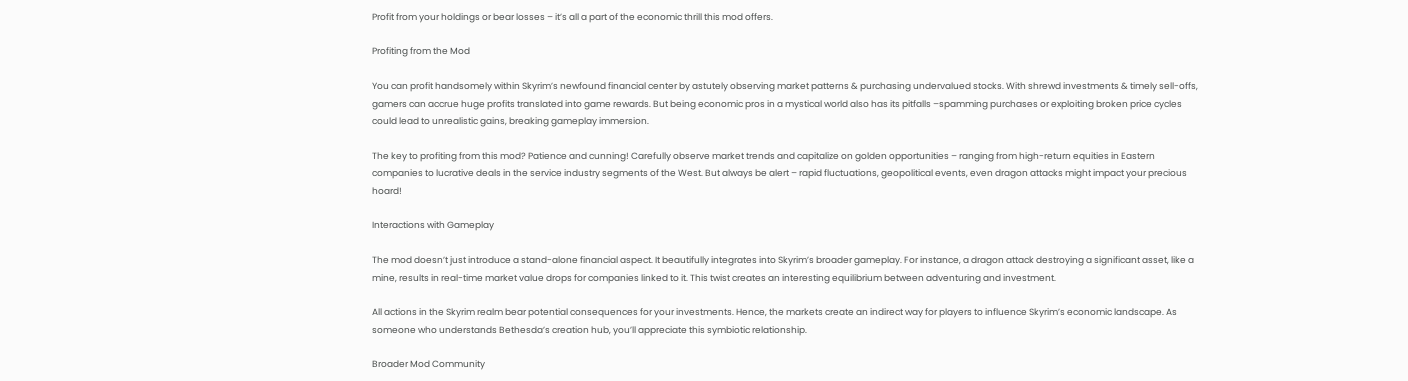Profit from your holdings or bear losses – it’s all a part of the economic thrill this mod offers.

Profiting from the Mod

You can profit handsomely within Skyrim’s newfound financial center by astutely observing market patterns & purchasing undervalued stocks. With shrewd investments & timely sell-offs, gamers can accrue huge profits translated into game rewards. But being economic pros in a mystical world also has its pitfalls –spamming purchases or exploiting broken price cycles could lead to unrealistic gains, breaking gameplay immersion.

The key to profiting from this mod? Patience and cunning! Carefully observe market trends and capitalize on golden opportunities – ranging from high-return equities in Eastern companies to lucrative deals in the service industry segments of the West. But always be alert – rapid fluctuations, geopolitical events, even dragon attacks might impact your precious hoard!

Interactions with Gameplay

The mod doesn’t just introduce a stand-alone financial aspect. It beautifully integrates into Skyrim’s broader gameplay. For instance, a dragon attack destroying a significant asset, like a mine, results in real-time market value drops for companies linked to it. This twist creates an interesting equilibrium between adventuring and investment.

All actions in the Skyrim realm bear potential consequences for your investments. Hence, the markets create an indirect way for players to influence Skyrim’s economic landscape. As someone who understands Bethesda’s creation hub, you’ll appreciate this symbiotic relationship.

Broader Mod Community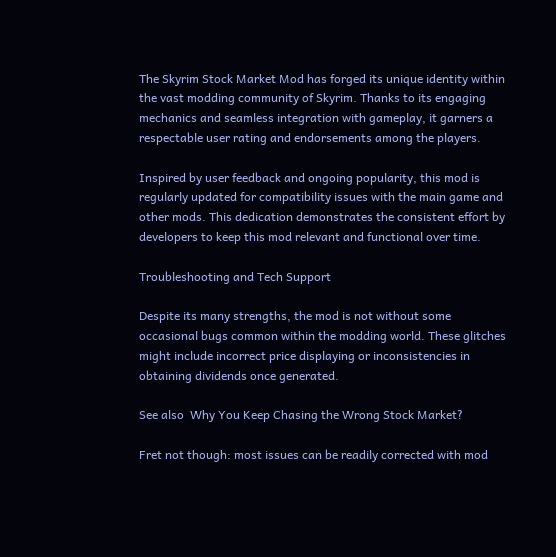The Skyrim Stock Market Mod has forged its unique identity within the vast modding community of Skyrim. Thanks to its engaging mechanics and seamless integration with gameplay, it garners a respectable user rating and endorsements among the players.

Inspired by user feedback and ongoing popularity, this mod is regularly updated for compatibility issues with the main game and other mods. This dedication demonstrates the consistent effort by developers to keep this mod relevant and functional over time.

Troubleshooting and Tech Support

Despite its many strengths, the mod is not without some occasional bugs common within the modding world. These glitches might include incorrect price displaying or inconsistencies in obtaining dividends once generated.

See also  Why You Keep Chasing the Wrong Stock Market?

Fret not though: most issues can be readily corrected with mod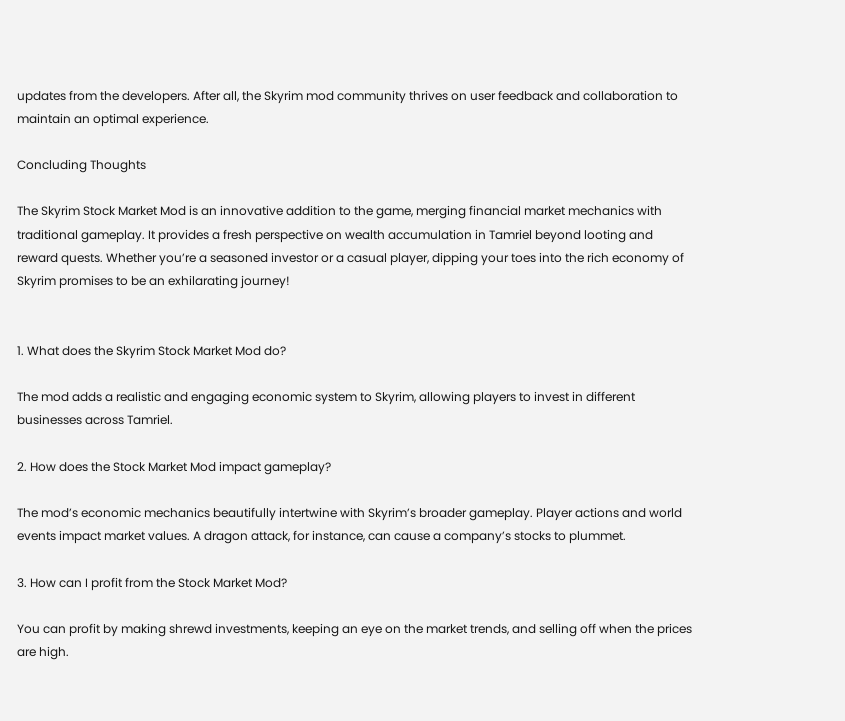updates from the developers. After all, the Skyrim mod community thrives on user feedback and collaboration to maintain an optimal experience.

Concluding Thoughts

The Skyrim Stock Market Mod is an innovative addition to the game, merging financial market mechanics with traditional gameplay. It provides a fresh perspective on wealth accumulation in Tamriel beyond looting and reward quests. Whether you’re a seasoned investor or a casual player, dipping your toes into the rich economy of Skyrim promises to be an exhilarating journey!


1. What does the Skyrim Stock Market Mod do?

The mod adds a realistic and engaging economic system to Skyrim, allowing players to invest in different businesses across Tamriel.

2. How does the Stock Market Mod impact gameplay?

The mod’s economic mechanics beautifully intertwine with Skyrim’s broader gameplay. Player actions and world events impact market values. A dragon attack, for instance, can cause a company’s stocks to plummet.

3. How can I profit from the Stock Market Mod?

You can profit by making shrewd investments, keeping an eye on the market trends, and selling off when the prices are high.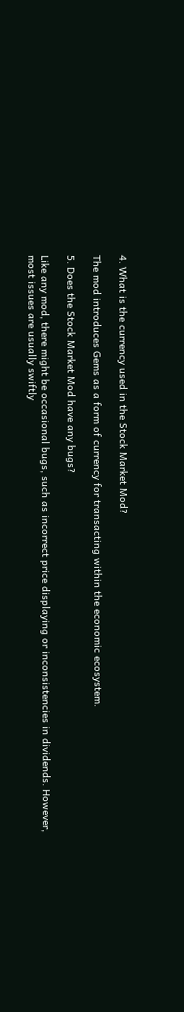4. What is the currency used in the Stock Market Mod?

The mod introduces Gems as a form of currency for transacting within the economic ecosystem.

5. Does the Stock Market Mod have any bugs?

Like any mod, there might be occasional bugs, such as incorrect price displaying or inconsistencies in dividends. However, most issues are usually swiftly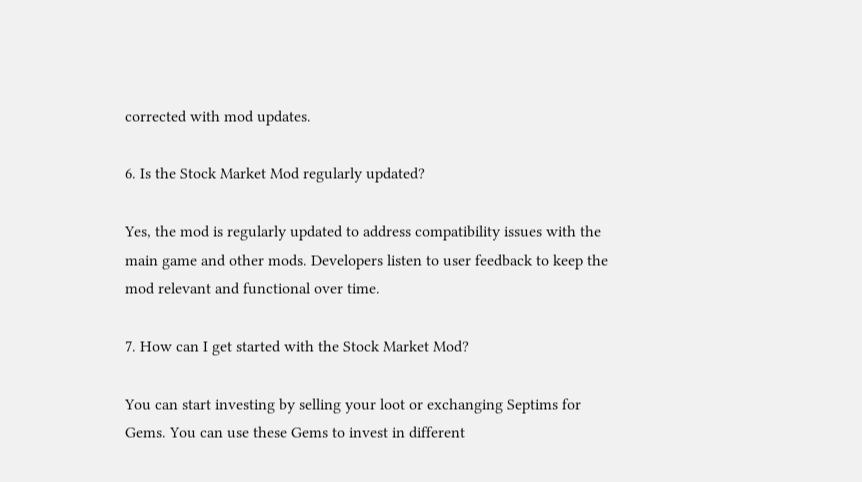corrected with mod updates.

6. Is the Stock Market Mod regularly updated?

Yes, the mod is regularly updated to address compatibility issues with the main game and other mods. Developers listen to user feedback to keep the mod relevant and functional over time.

7. How can I get started with the Stock Market Mod?

You can start investing by selling your loot or exchanging Septims for Gems. You can use these Gems to invest in different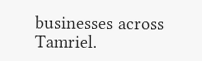businesses across Tamriel.